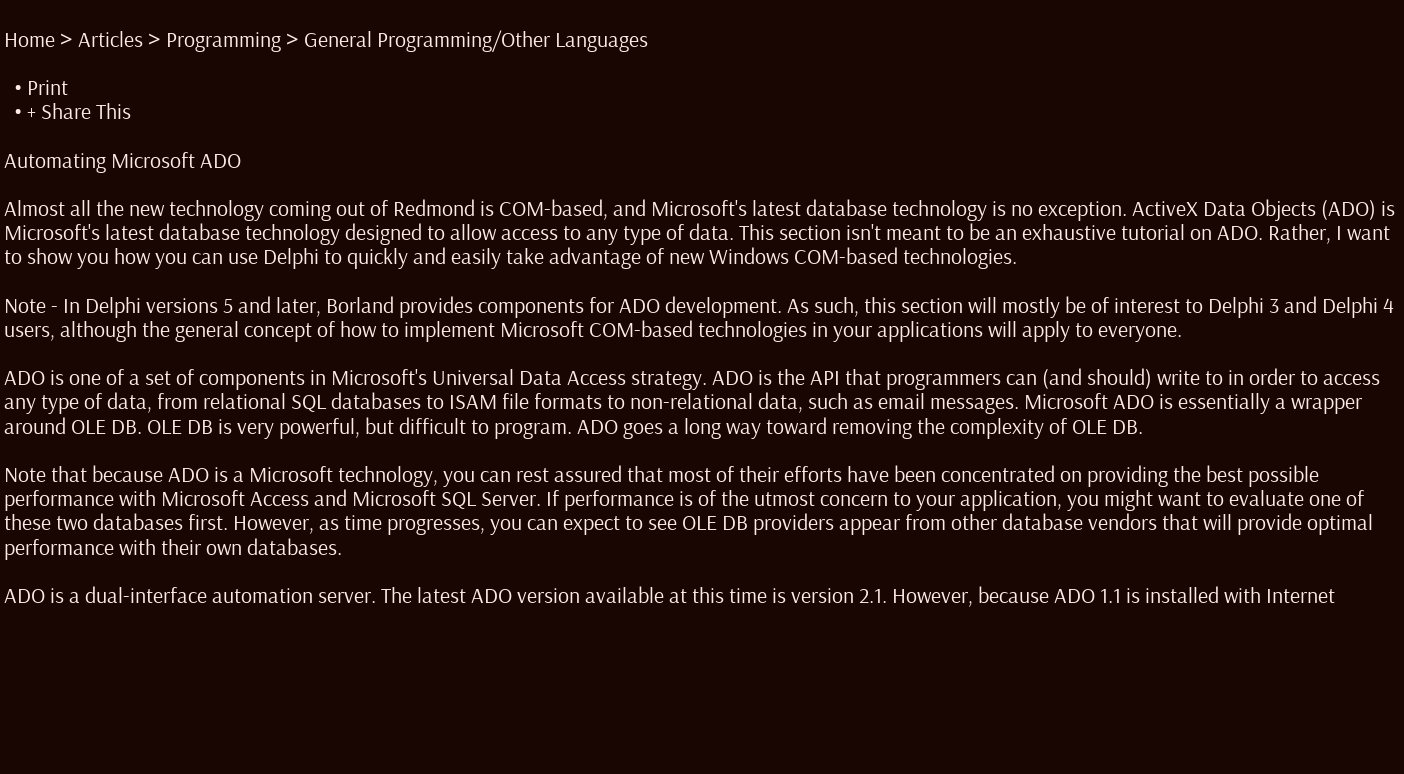Home > Articles > Programming > General Programming/Other Languages

  • Print
  • + Share This

Automating Microsoft ADO

Almost all the new technology coming out of Redmond is COM-based, and Microsoft's latest database technology is no exception. ActiveX Data Objects (ADO) is Microsoft's latest database technology designed to allow access to any type of data. This section isn't meant to be an exhaustive tutorial on ADO. Rather, I want to show you how you can use Delphi to quickly and easily take advantage of new Windows COM-based technologies.

Note - In Delphi versions 5 and later, Borland provides components for ADO development. As such, this section will mostly be of interest to Delphi 3 and Delphi 4 users, although the general concept of how to implement Microsoft COM-based technologies in your applications will apply to everyone.

ADO is one of a set of components in Microsoft's Universal Data Access strategy. ADO is the API that programmers can (and should) write to in order to access any type of data, from relational SQL databases to ISAM file formats to non-relational data, such as email messages. Microsoft ADO is essentially a wrapper around OLE DB. OLE DB is very powerful, but difficult to program. ADO goes a long way toward removing the complexity of OLE DB.

Note that because ADO is a Microsoft technology, you can rest assured that most of their efforts have been concentrated on providing the best possible performance with Microsoft Access and Microsoft SQL Server. If performance is of the utmost concern to your application, you might want to evaluate one of these two databases first. However, as time progresses, you can expect to see OLE DB providers appear from other database vendors that will provide optimal performance with their own databases.

ADO is a dual-interface automation server. The latest ADO version available at this time is version 2.1. However, because ADO 1.1 is installed with Internet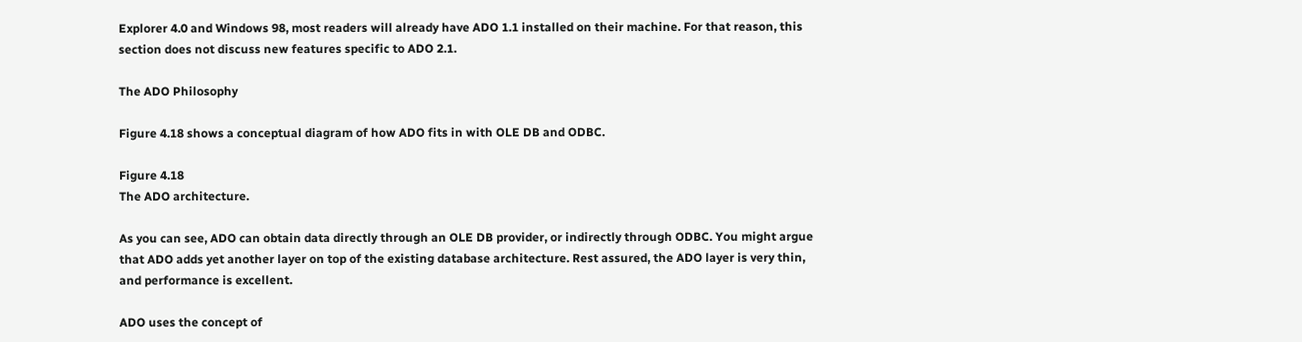Explorer 4.0 and Windows 98, most readers will already have ADO 1.1 installed on their machine. For that reason, this section does not discuss new features specific to ADO 2.1.

The ADO Philosophy

Figure 4.18 shows a conceptual diagram of how ADO fits in with OLE DB and ODBC.

Figure 4.18
The ADO architecture.

As you can see, ADO can obtain data directly through an OLE DB provider, or indirectly through ODBC. You might argue that ADO adds yet another layer on top of the existing database architecture. Rest assured, the ADO layer is very thin, and performance is excellent.

ADO uses the concept of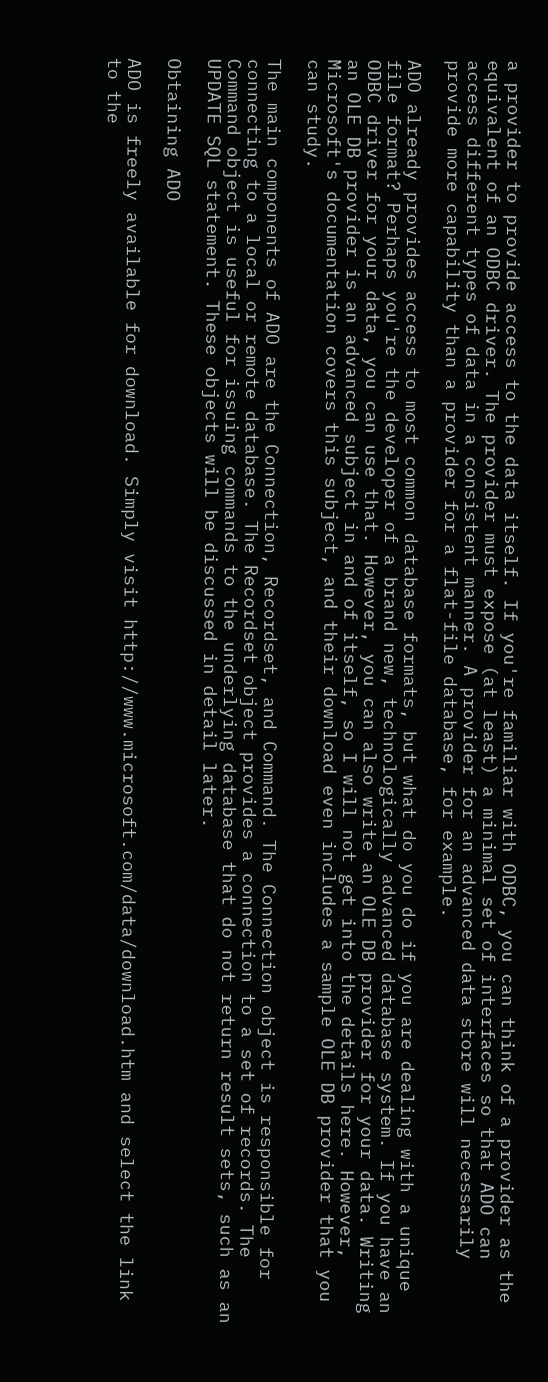a provider to provide access to the data itself. If you're familiar with ODBC, you can think of a provider as the equivalent of an ODBC driver. The provider must expose (at least) a minimal set of interfaces so that ADO can access different types of data in a consistent manner. A provider for an advanced data store will necessarily provide more capability than a provider for a flat-file database, for example.

ADO already provides access to most common database formats, but what do you do if you are dealing with a unique file format? Perhaps you're the developer of a brand new, technologically advanced database system. If you have an ODBC driver for your data, you can use that. However, you can also write an OLE DB provider for your data. Writing an OLE DB provider is an advanced subject in and of itself, so I will not get into the details here. However, Microsoft's documentation covers this subject, and their download even includes a sample OLE DB provider that you can study.

The main components of ADO are the Connection, Recordset, and Command. The Connection object is responsible for connecting to a local or remote database. The Recordset object provides a connection to a set of records. The Command object is useful for issuing commands to the underlying database that do not return result sets, such as an UPDATE SQL statement. These objects will be discussed in detail later.

Obtaining ADO

ADO is freely available for download. Simply visit http://www.microsoft.com/data/download.htm and select the link to the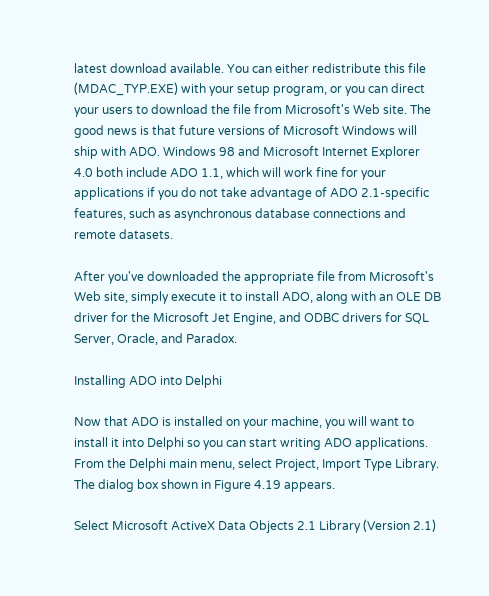latest download available. You can either redistribute this file (MDAC_TYP.EXE) with your setup program, or you can direct your users to download the file from Microsoft's Web site. The good news is that future versions of Microsoft Windows will ship with ADO. Windows 98 and Microsoft Internet Explorer 4.0 both include ADO 1.1, which will work fine for your applications if you do not take advantage of ADO 2.1-specific features, such as asynchronous database connections and remote datasets.

After you've downloaded the appropriate file from Microsoft's Web site, simply execute it to install ADO, along with an OLE DB driver for the Microsoft Jet Engine, and ODBC drivers for SQL Server, Oracle, and Paradox.

Installing ADO into Delphi

Now that ADO is installed on your machine, you will want to install it into Delphi so you can start writing ADO applications. From the Delphi main menu, select Project, Import Type Library. The dialog box shown in Figure 4.19 appears.

Select Microsoft ActiveX Data Objects 2.1 Library (Version 2.1)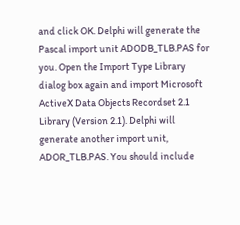and click OK. Delphi will generate the Pascal import unit ADODB_TLB.PAS for you. Open the Import Type Library dialog box again and import Microsoft ActiveX Data Objects Recordset 2.1 Library (Version 2.1). Delphi will generate another import unit, ADOR_TLB.PAS. You should include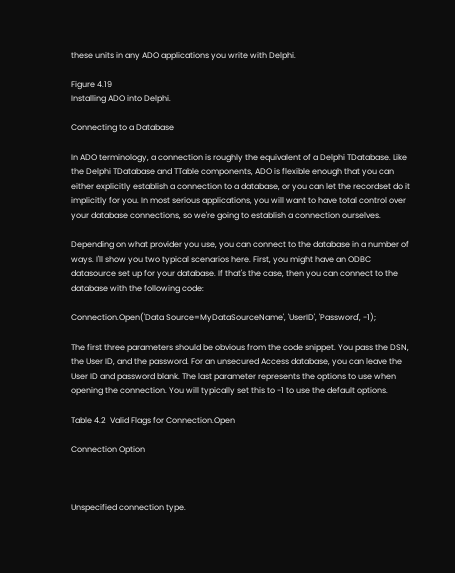these units in any ADO applications you write with Delphi.

Figure 4.19
Installing ADO into Delphi.

Connecting to a Database

In ADO terminology, a connection is roughly the equivalent of a Delphi TDatabase. Like the Delphi TDatabase and TTable components, ADO is flexible enough that you can either explicitly establish a connection to a database, or you can let the recordset do it implicitly for you. In most serious applications, you will want to have total control over your database connections, so we're going to establish a connection ourselves.

Depending on what provider you use, you can connect to the database in a number of ways. I'll show you two typical scenarios here. First, you might have an ODBC datasource set up for your database. If that's the case, then you can connect to the database with the following code:

Connection.Open('Data Source=MyDataSourceName', 'UserID', 'Password', -1);

The first three parameters should be obvious from the code snippet. You pass the DSN, the User ID, and the password. For an unsecured Access database, you can leave the User ID and password blank. The last parameter represents the options to use when opening the connection. You will typically set this to -1 to use the default options.

Table 4.2  Valid Flags for Connection.Open

Connection Option



Unspecified connection type.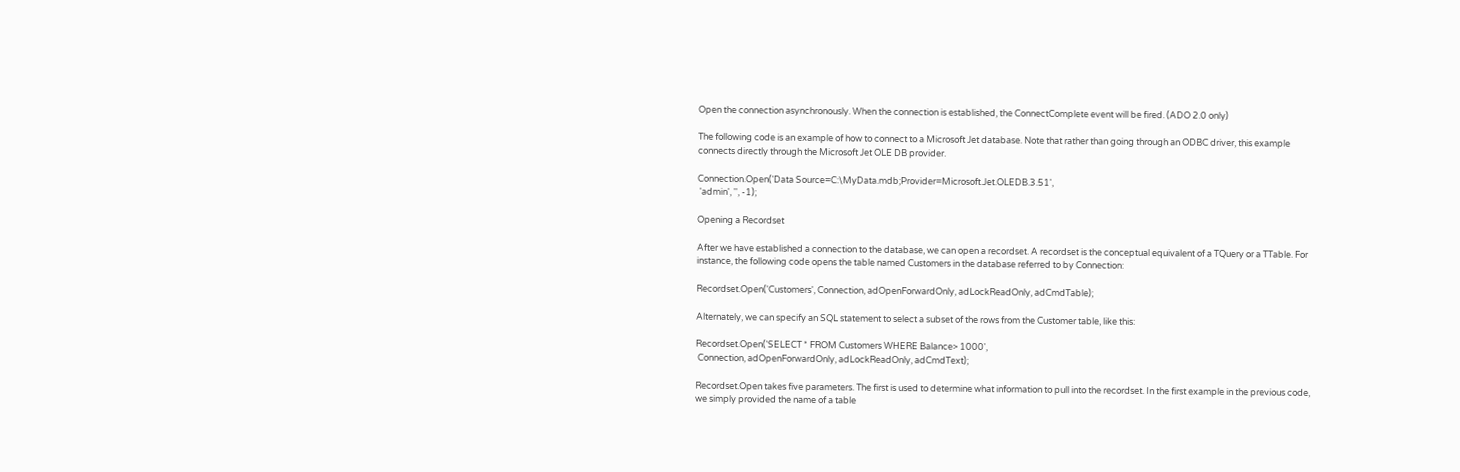Open the connection asynchronously. When the connection is established, the ConnectComplete event will be fired. (ADO 2.0 only)

The following code is an example of how to connect to a Microsoft Jet database. Note that rather than going through an ODBC driver, this example connects directly through the Microsoft Jet OLE DB provider.

Connection.Open('Data Source=C:\MyData.mdb;Provider=Microsoft.Jet.OLEDB.3.51',
 'admin', '', -1);

Opening a Recordset

After we have established a connection to the database, we can open a recordset. A recordset is the conceptual equivalent of a TQuery or a TTable. For instance, the following code opens the table named Customers in the database referred to by Connection:

Recordset.Open('Customers', Connection, adOpenForwardOnly, adLockReadOnly, adCmdTable);

Alternately, we can specify an SQL statement to select a subset of the rows from the Customer table, like this:

Recordset.Open('SELECT * FROM Customers WHERE Balance> 1000',
 Connection, adOpenForwardOnly, adLockReadOnly, adCmdText);

Recordset.Open takes five parameters. The first is used to determine what information to pull into the recordset. In the first example in the previous code, we simply provided the name of a table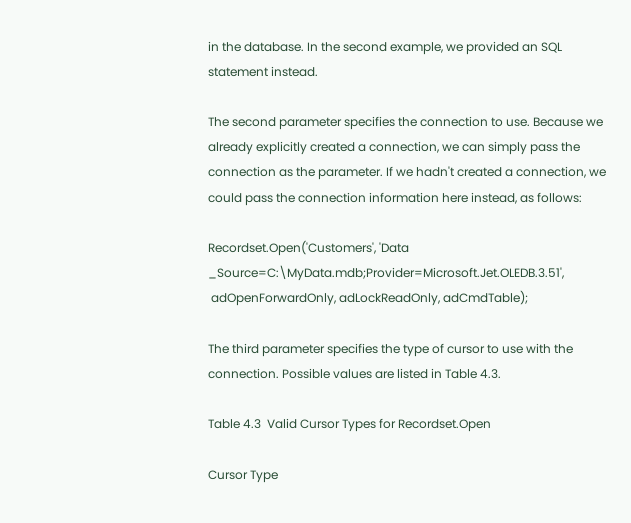in the database. In the second example, we provided an SQL statement instead.

The second parameter specifies the connection to use. Because we already explicitly created a connection, we can simply pass the connection as the parameter. If we hadn't created a connection, we could pass the connection information here instead, as follows:

Recordset.Open('Customers', 'Data _Source=C:\MyData.mdb;Provider=Microsoft.Jet.OLEDB.3.51',
 adOpenForwardOnly, adLockReadOnly, adCmdTable);

The third parameter specifies the type of cursor to use with the connection. Possible values are listed in Table 4.3.

Table 4.3  Valid Cursor Types for Recordset.Open

Cursor Type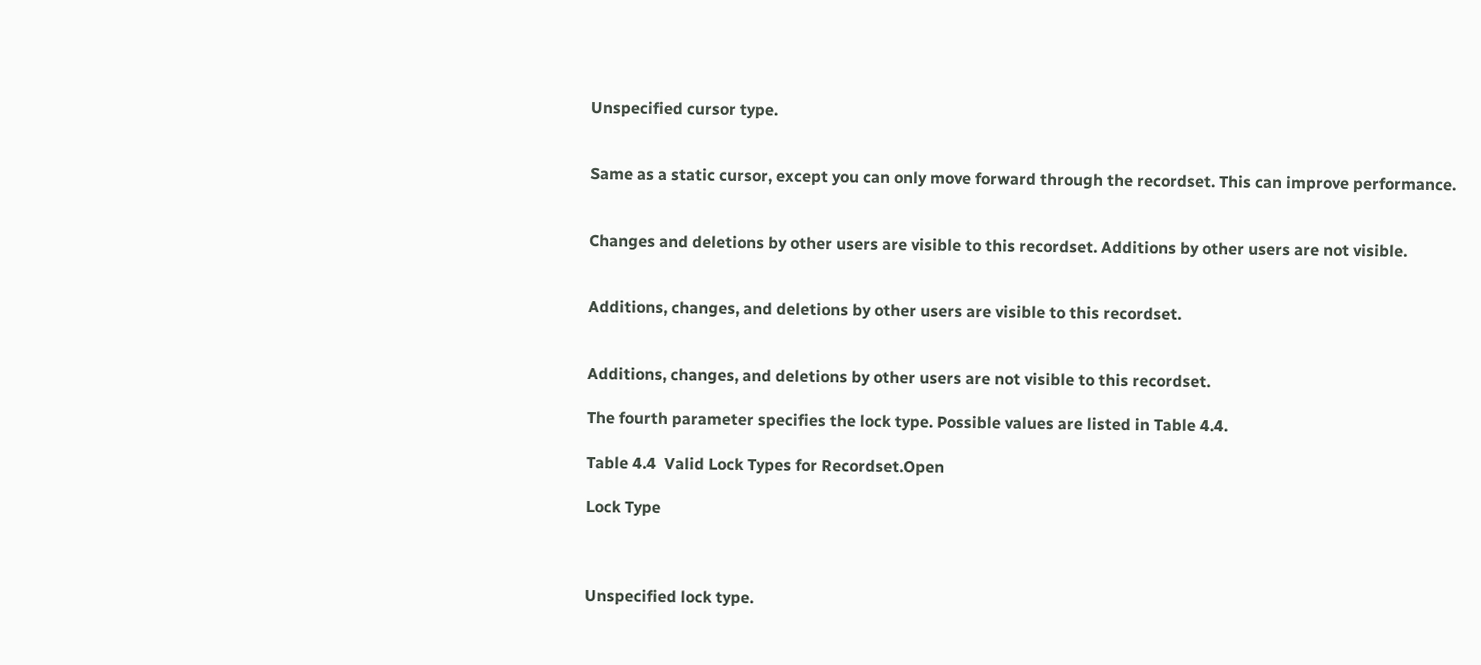Unspecified cursor type.


Same as a static cursor, except you can only move forward through the recordset. This can improve performance.


Changes and deletions by other users are visible to this recordset. Additions by other users are not visible.


Additions, changes, and deletions by other users are visible to this recordset.


Additions, changes, and deletions by other users are not visible to this recordset.

The fourth parameter specifies the lock type. Possible values are listed in Table 4.4.

Table 4.4  Valid Lock Types for Recordset.Open

Lock Type



Unspecified lock type.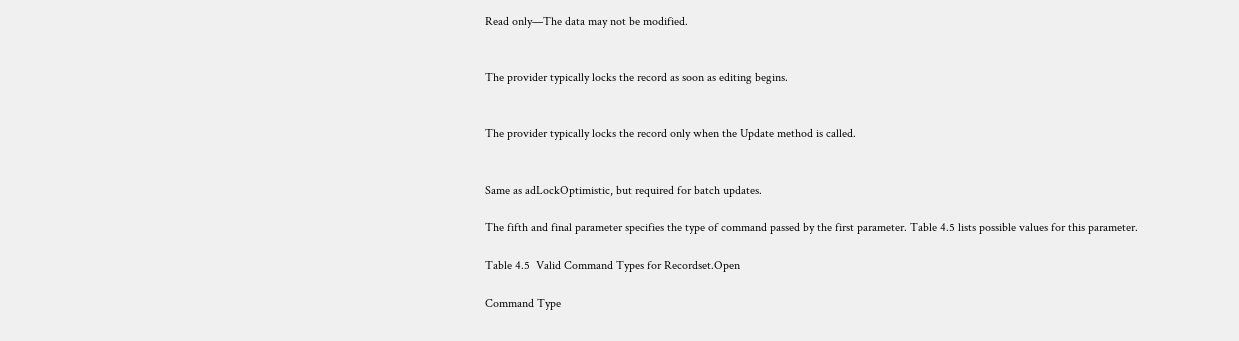Read only—The data may not be modified.


The provider typically locks the record as soon as editing begins.


The provider typically locks the record only when the Update method is called.


Same as adLockOptimistic, but required for batch updates.

The fifth and final parameter specifies the type of command passed by the first parameter. Table 4.5 lists possible values for this parameter.

Table 4.5  Valid Command Types for Recordset.Open

Command Type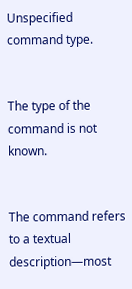Unspecified command type.


The type of the command is not known.


The command refers to a textual description—most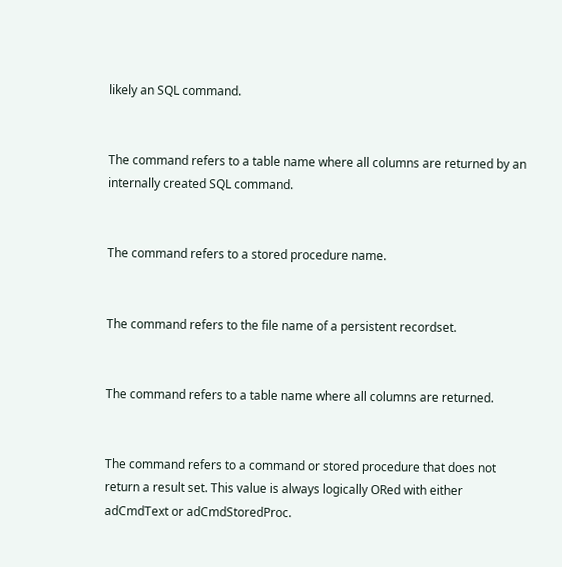likely an SQL command.


The command refers to a table name where all columns are returned by an internally created SQL command.


The command refers to a stored procedure name.


The command refers to the file name of a persistent recordset.


The command refers to a table name where all columns are returned.


The command refers to a command or stored procedure that does not return a result set. This value is always logically ORed with either adCmdText or adCmdStoredProc.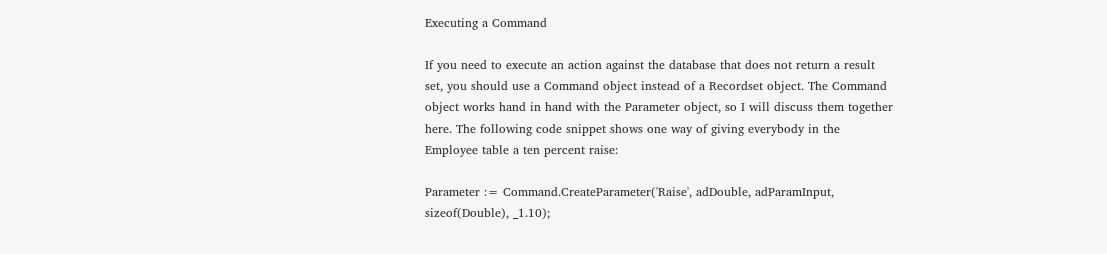Executing a Command

If you need to execute an action against the database that does not return a result set, you should use a Command object instead of a Recordset object. The Command object works hand in hand with the Parameter object, so I will discuss them together here. The following code snippet shows one way of giving everybody in the Employee table a ten percent raise:

Parameter := Command.CreateParameter('Raise', adDouble, adParamInput, sizeof(Double), _1.10);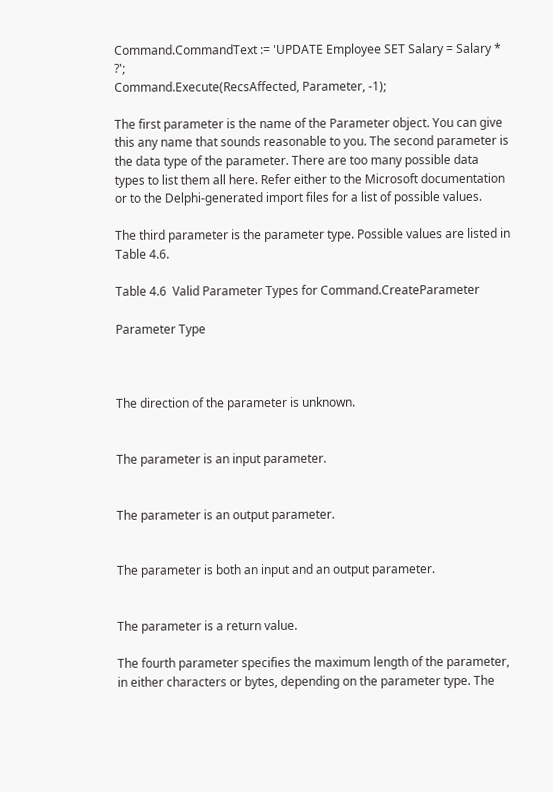Command.CommandText := 'UPDATE Employee SET Salary = Salary * ?';
Command.Execute(RecsAffected, Parameter, -1);

The first parameter is the name of the Parameter object. You can give this any name that sounds reasonable to you. The second parameter is the data type of the parameter. There are too many possible data types to list them all here. Refer either to the Microsoft documentation or to the Delphi-generated import files for a list of possible values.

The third parameter is the parameter type. Possible values are listed in Table 4.6.

Table 4.6  Valid Parameter Types for Command.CreateParameter

Parameter Type



The direction of the parameter is unknown.


The parameter is an input parameter.


The parameter is an output parameter.


The parameter is both an input and an output parameter.


The parameter is a return value.

The fourth parameter specifies the maximum length of the parameter, in either characters or bytes, depending on the parameter type. The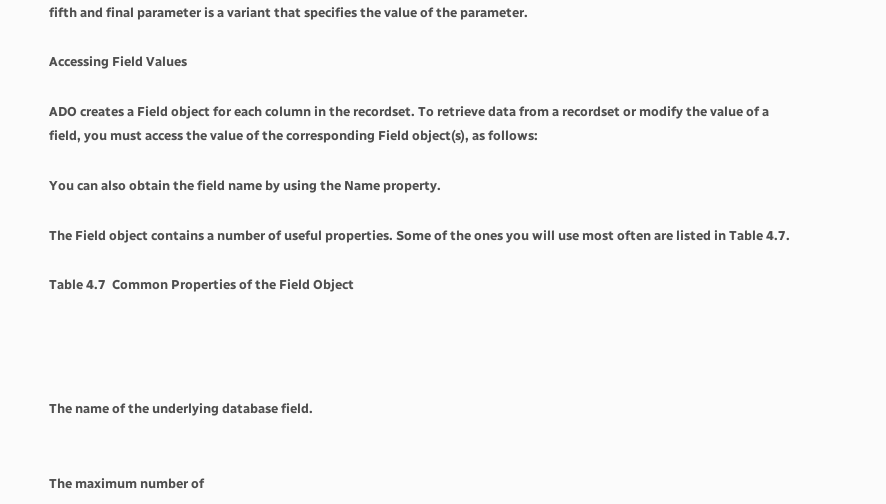fifth and final parameter is a variant that specifies the value of the parameter.

Accessing Field Values

ADO creates a Field object for each column in the recordset. To retrieve data from a recordset or modify the value of a field, you must access the value of the corresponding Field object(s), as follows:

You can also obtain the field name by using the Name property.

The Field object contains a number of useful properties. Some of the ones you will use most often are listed in Table 4.7.

Table 4.7  Common Properties of the Field Object




The name of the underlying database field.


The maximum number of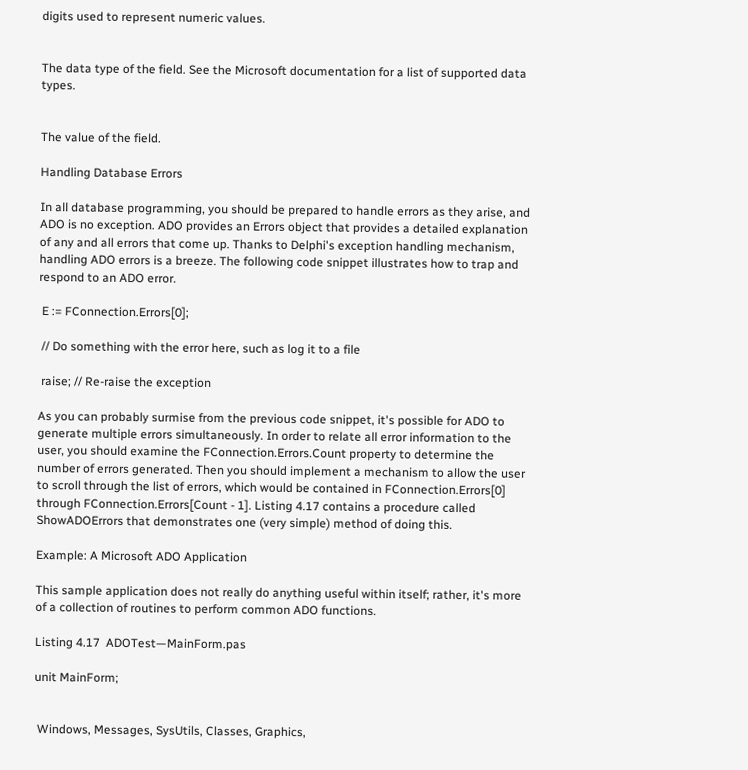digits used to represent numeric values.


The data type of the field. See the Microsoft documentation for a list of supported data types.


The value of the field.

Handling Database Errors

In all database programming, you should be prepared to handle errors as they arise, and ADO is no exception. ADO provides an Errors object that provides a detailed explanation of any and all errors that come up. Thanks to Delphi's exception handling mechanism, handling ADO errors is a breeze. The following code snippet illustrates how to trap and respond to an ADO error.

 E := FConnection.Errors[0];

 // Do something with the error here, such as log it to a file

 raise; // Re-raise the exception

As you can probably surmise from the previous code snippet, it's possible for ADO to generate multiple errors simultaneously. In order to relate all error information to the user, you should examine the FConnection.Errors.Count property to determine the number of errors generated. Then you should implement a mechanism to allow the user to scroll through the list of errors, which would be contained in FConnection.Errors[0] through FConnection.Errors[Count - 1]. Listing 4.17 contains a procedure called ShowADOErrors that demonstrates one (very simple) method of doing this.

Example: A Microsoft ADO Application

This sample application does not really do anything useful within itself; rather, it's more of a collection of routines to perform common ADO functions.

Listing 4.17  ADOTest—MainForm.pas

unit MainForm;


 Windows, Messages, SysUtils, Classes, Graphics,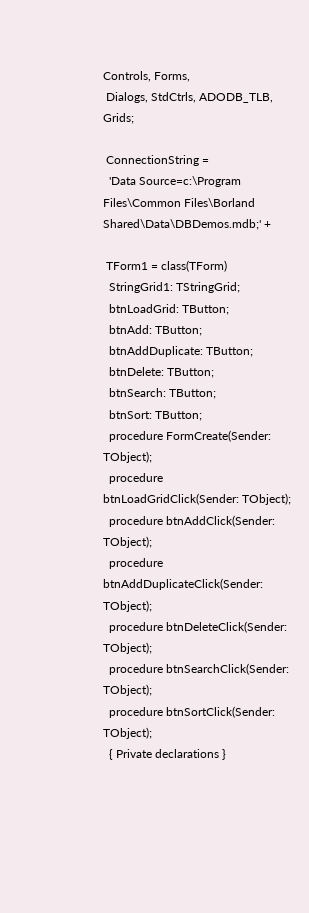Controls, Forms,
 Dialogs, StdCtrls, ADODB_TLB, Grids;

 ConnectionString =
  'Data Source=c:\Program Files\Common Files\Borland Shared\Data\DBDemos.mdb;' +

 TForm1 = class(TForm)
  StringGrid1: TStringGrid;
  btnLoadGrid: TButton;
  btnAdd: TButton;
  btnAddDuplicate: TButton;
  btnDelete: TButton;
  btnSearch: TButton;
  btnSort: TButton;
  procedure FormCreate(Sender: TObject);
  procedure btnLoadGridClick(Sender: TObject);
  procedure btnAddClick(Sender: TObject);
  procedure btnAddDuplicateClick(Sender: TObject);
  procedure btnDeleteClick(Sender: TObject);
  procedure btnSearchClick(Sender: TObject);
  procedure btnSortClick(Sender: TObject);
  { Private declarations }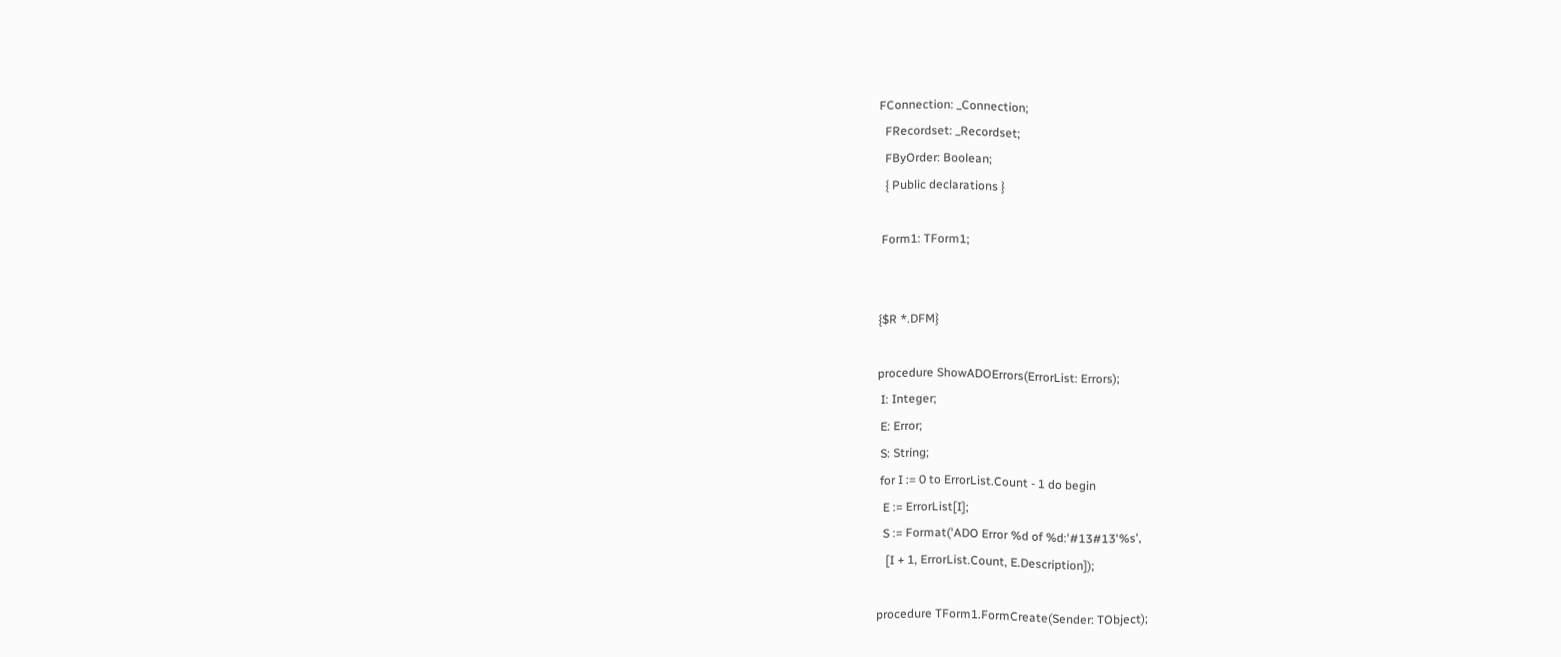FConnection: _Connection;
  FRecordset: _Recordset;
  FByOrder: Boolean;
  { Public declarations }

 Form1: TForm1;


{$R *.DFM}

procedure ShowADOErrors(ErrorList: Errors);
 I: Integer;
 E: Error;
 S: String;
 for I := 0 to ErrorList.Count - 1 do begin
  E := ErrorList[I];
  S := Format('ADO Error %d of %d:'#13#13'%s',
   [I + 1, ErrorList.Count, E.Description]);

procedure TForm1.FormCreate(Sender: TObject);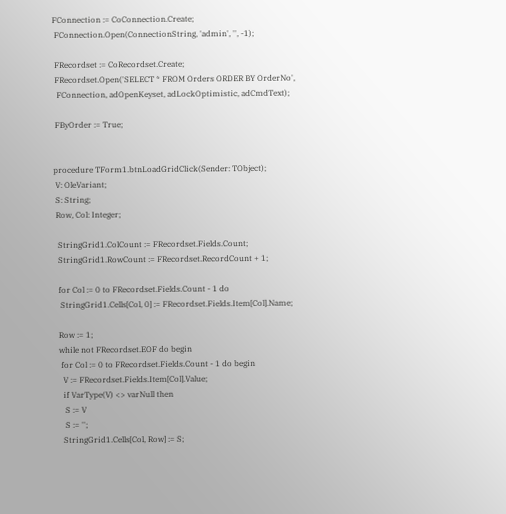FConnection := CoConnection.Create;
 FConnection.Open(ConnectionString, 'admin', '', -1);

 FRecordset := CoRecordset.Create;
 FRecordset.Open('SELECT * FROM Orders ORDER BY OrderNo',
  FConnection, adOpenKeyset, adLockOptimistic, adCmdText);

 FByOrder := True;


procedure TForm1.btnLoadGridClick(Sender: TObject);
 V: OleVariant;
 S: String;
 Row, Col: Integer;

  StringGrid1.ColCount := FRecordset.Fields.Count;
  StringGrid1.RowCount := FRecordset.RecordCount + 1;

  for Col := 0 to FRecordset.Fields.Count - 1 do
   StringGrid1.Cells[Col, 0] := FRecordset.Fields.Item[Col].Name;

  Row := 1;
  while not FRecordset.EOF do begin
   for Col := 0 to FRecordset.Fields.Count - 1 do begin
    V := FRecordset.Fields.Item[Col].Value;
    if VarType(V) <> varNull then
     S := V
     S := '';
    StringGrid1.Cells[Col, Row] := S;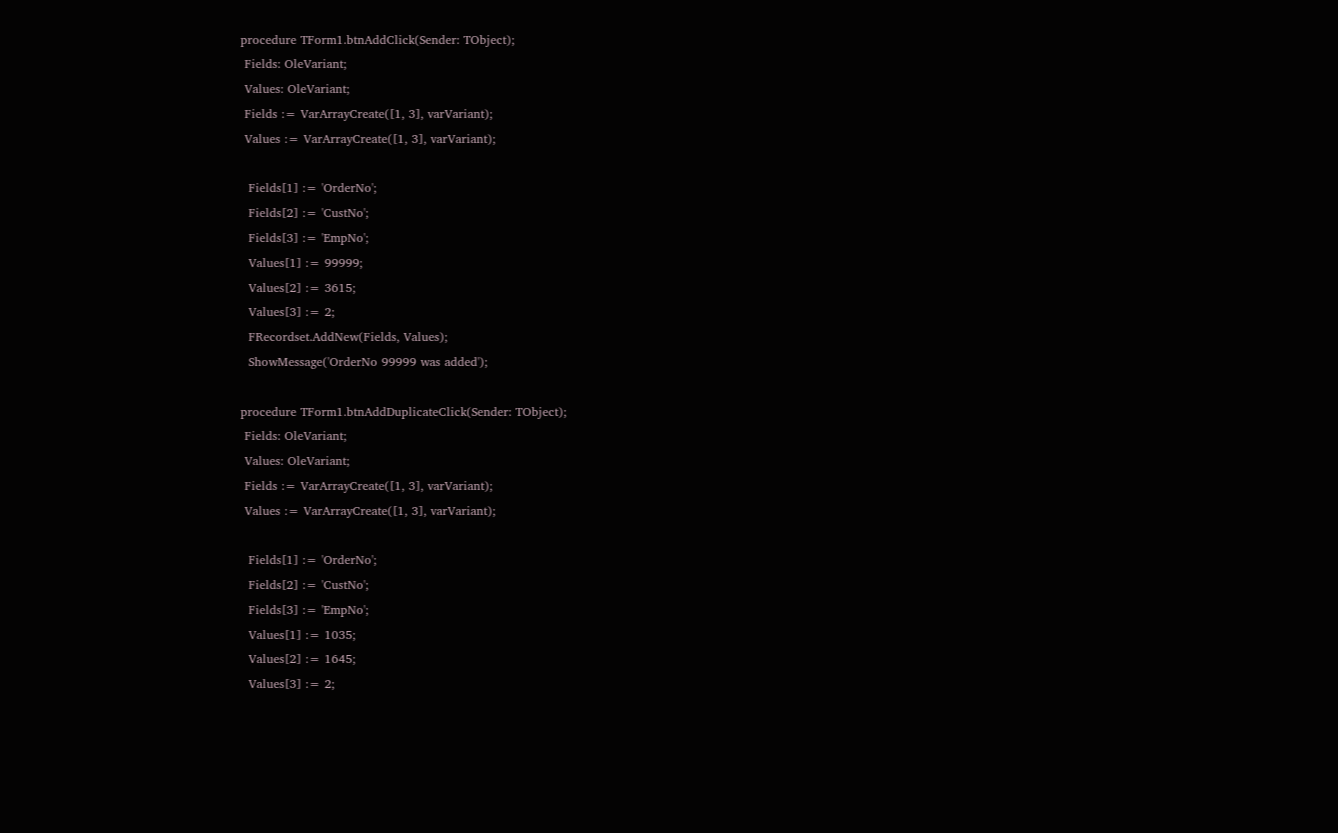procedure TForm1.btnAddClick(Sender: TObject);
 Fields: OleVariant;
 Values: OleVariant;
 Fields := VarArrayCreate([1, 3], varVariant);
 Values := VarArrayCreate([1, 3], varVariant);

  Fields[1] := 'OrderNo';
  Fields[2] := 'CustNo';
  Fields[3] := 'EmpNo';
  Values[1] := 99999;
  Values[2] := 3615;
  Values[3] := 2;
  FRecordset.AddNew(Fields, Values);
  ShowMessage('OrderNo 99999 was added');

procedure TForm1.btnAddDuplicateClick(Sender: TObject);
 Fields: OleVariant;
 Values: OleVariant;
 Fields := VarArrayCreate([1, 3], varVariant);
 Values := VarArrayCreate([1, 3], varVariant);

  Fields[1] := 'OrderNo';
  Fields[2] := 'CustNo';
  Fields[3] := 'EmpNo';
  Values[1] := 1035;
  Values[2] := 1645;
  Values[3] := 2;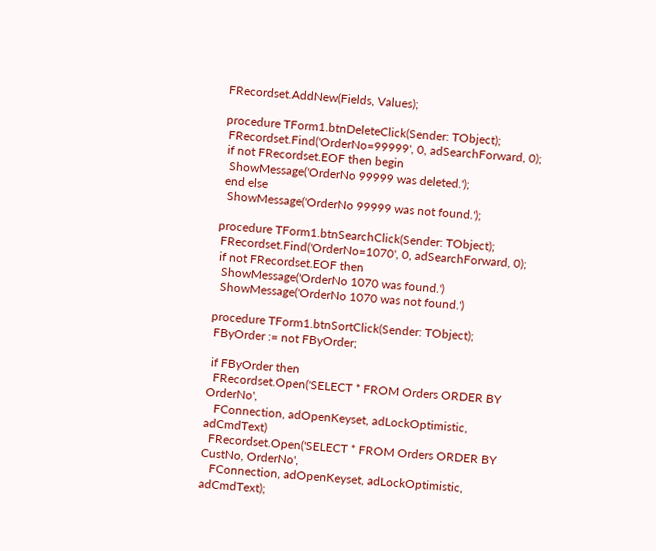FRecordset.AddNew(Fields, Values);

procedure TForm1.btnDeleteClick(Sender: TObject);
 FRecordset.Find('OrderNo=99999', 0, adSearchForward, 0);
 if not FRecordset.EOF then begin
  ShowMessage('OrderNo 99999 was deleted.');
 end else
  ShowMessage('OrderNo 99999 was not found.');

procedure TForm1.btnSearchClick(Sender: TObject);
 FRecordset.Find('OrderNo=1070', 0, adSearchForward, 0);
 if not FRecordset.EOF then
  ShowMessage('OrderNo 1070 was found.')
  ShowMessage('OrderNo 1070 was not found.')

procedure TForm1.btnSortClick(Sender: TObject);
 FByOrder := not FByOrder;

 if FByOrder then
  FRecordset.Open('SELECT * FROM Orders ORDER BY OrderNo',
   FConnection, adOpenKeyset, adLockOptimistic, adCmdText)
  FRecordset.Open('SELECT * FROM Orders ORDER BY CustNo, OrderNo',
   FConnection, adOpenKeyset, adLockOptimistic, adCmdText);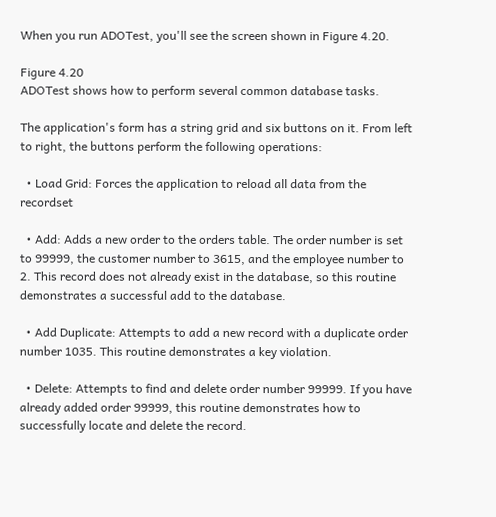When you run ADOTest, you'll see the screen shown in Figure 4.20.

Figure 4.20
ADOTest shows how to perform several common database tasks.

The application's form has a string grid and six buttons on it. From left to right, the buttons perform the following operations:

  • Load Grid: Forces the application to reload all data from the recordset

  • Add: Adds a new order to the orders table. The order number is set to 99999, the customer number to 3615, and the employee number to 2. This record does not already exist in the database, so this routine demonstrates a successful add to the database.

  • Add Duplicate: Attempts to add a new record with a duplicate order number 1035. This routine demonstrates a key violation.

  • Delete: Attempts to find and delete order number 99999. If you have already added order 99999, this routine demonstrates how to successfully locate and delete the record.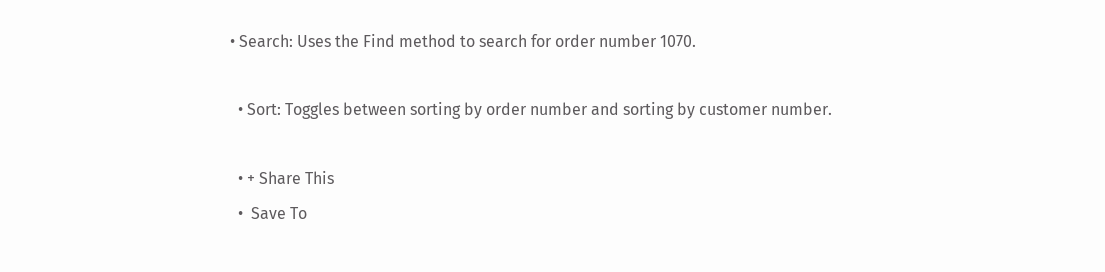• Search: Uses the Find method to search for order number 1070.

  • Sort: Toggles between sorting by order number and sorting by customer number.

  • + Share This
  •  Save To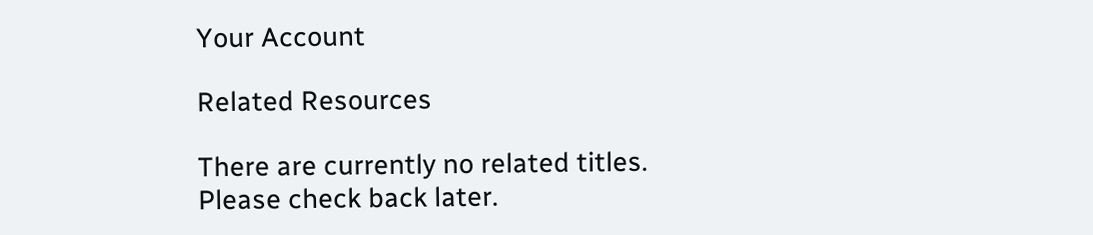Your Account

Related Resources

There are currently no related titles. Please check back later.